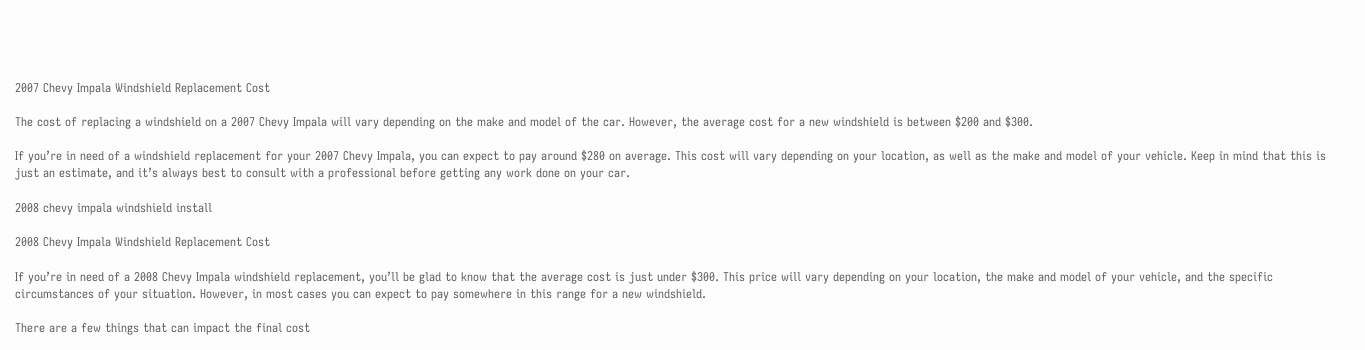2007 Chevy Impala Windshield Replacement Cost

The cost of replacing a windshield on a 2007 Chevy Impala will vary depending on the make and model of the car. However, the average cost for a new windshield is between $200 and $300.

If you’re in need of a windshield replacement for your 2007 Chevy Impala, you can expect to pay around $280 on average. This cost will vary depending on your location, as well as the make and model of your vehicle. Keep in mind that this is just an estimate, and it’s always best to consult with a professional before getting any work done on your car.

2008 chevy impala windshield install

2008 Chevy Impala Windshield Replacement Cost

If you’re in need of a 2008 Chevy Impala windshield replacement, you’ll be glad to know that the average cost is just under $300. This price will vary depending on your location, the make and model of your vehicle, and the specific circumstances of your situation. However, in most cases you can expect to pay somewhere in this range for a new windshield.

There are a few things that can impact the final cost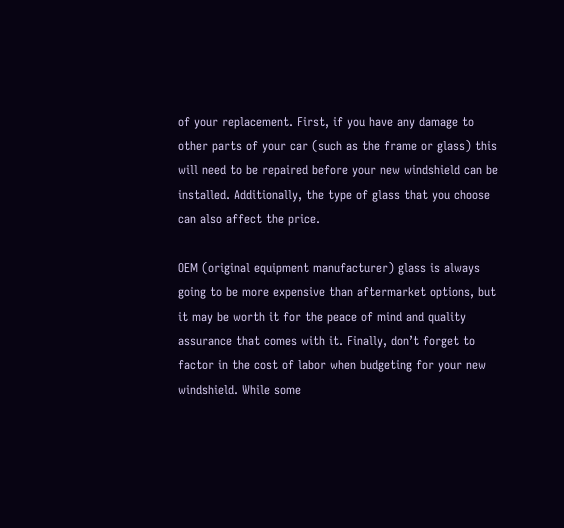of your replacement. First, if you have any damage to other parts of your car (such as the frame or glass) this will need to be repaired before your new windshield can be installed. Additionally, the type of glass that you choose can also affect the price.

OEM (original equipment manufacturer) glass is always going to be more expensive than aftermarket options, but it may be worth it for the peace of mind and quality assurance that comes with it. Finally, don’t forget to factor in the cost of labor when budgeting for your new windshield. While some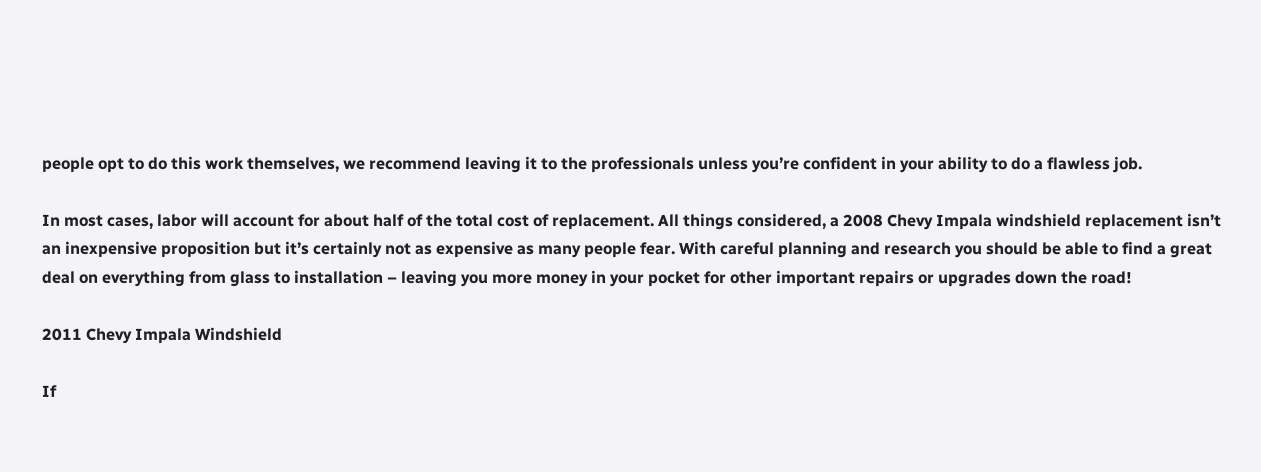people opt to do this work themselves, we recommend leaving it to the professionals unless you’re confident in your ability to do a flawless job.

In most cases, labor will account for about half of the total cost of replacement. All things considered, a 2008 Chevy Impala windshield replacement isn’t an inexpensive proposition but it’s certainly not as expensive as many people fear. With careful planning and research you should be able to find a great deal on everything from glass to installation – leaving you more money in your pocket for other important repairs or upgrades down the road!

2011 Chevy Impala Windshield

If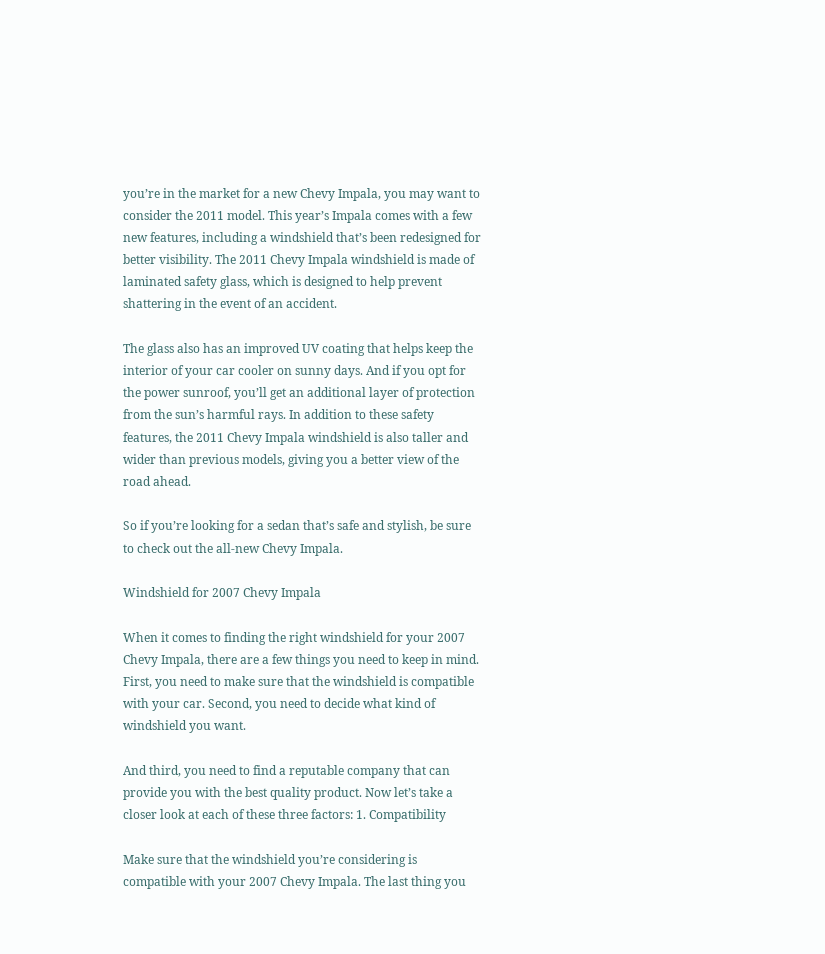you’re in the market for a new Chevy Impala, you may want to consider the 2011 model. This year’s Impala comes with a few new features, including a windshield that’s been redesigned for better visibility. The 2011 Chevy Impala windshield is made of laminated safety glass, which is designed to help prevent shattering in the event of an accident.

The glass also has an improved UV coating that helps keep the interior of your car cooler on sunny days. And if you opt for the power sunroof, you’ll get an additional layer of protection from the sun’s harmful rays. In addition to these safety features, the 2011 Chevy Impala windshield is also taller and wider than previous models, giving you a better view of the road ahead.

So if you’re looking for a sedan that’s safe and stylish, be sure to check out the all-new Chevy Impala.

Windshield for 2007 Chevy Impala

When it comes to finding the right windshield for your 2007 Chevy Impala, there are a few things you need to keep in mind. First, you need to make sure that the windshield is compatible with your car. Second, you need to decide what kind of windshield you want.

And third, you need to find a reputable company that can provide you with the best quality product. Now let’s take a closer look at each of these three factors: 1. Compatibility

Make sure that the windshield you’re considering is compatible with your 2007 Chevy Impala. The last thing you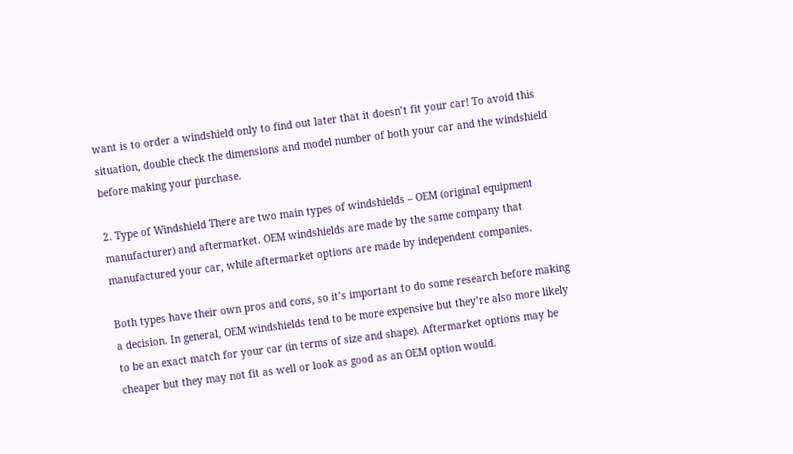want is to order a windshield only to find out later that it doesn’t fit your car! To avoid this situation, double check the dimensions and model number of both your car and the windshield before making your purchase.

2. Type of Windshield There are two main types of windshields – OEM (original equipment manufacturer) and aftermarket. OEM windshields are made by the same company that manufactured your car, while aftermarket options are made by independent companies.

Both types have their own pros and cons, so it’s important to do some research before making a decision. In general, OEM windshields tend to be more expensive but they’re also more likely to be an exact match for your car (in terms of size and shape). Aftermarket options may be cheaper but they may not fit as well or look as good as an OEM option would.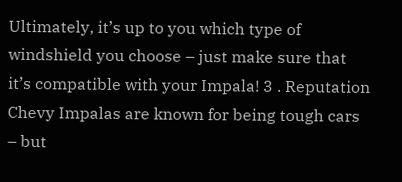Ultimately, it’s up to you which type of windshield you choose – just make sure that it’s compatible with your Impala! 3 . Reputation Chevy Impalas are known for being tough cars – but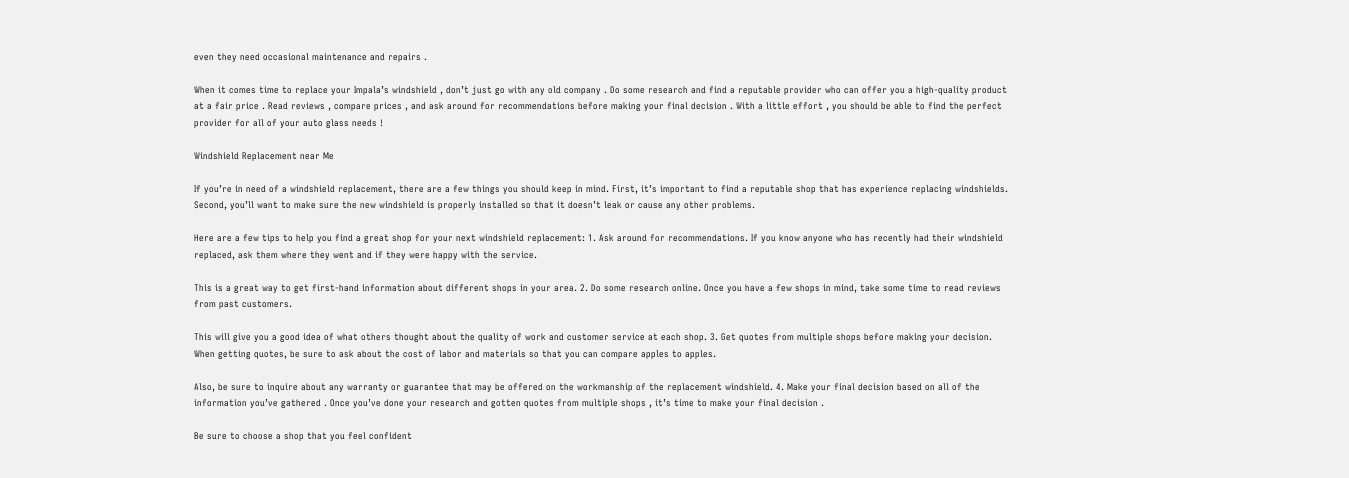even they need occasional maintenance and repairs .

When it comes time to replace your Impala’s windshield , don’t just go with any old company . Do some research and find a reputable provider who can offer you a high-quality product at a fair price . Read reviews , compare prices , and ask around for recommendations before making your final decision . With a little effort , you should be able to find the perfect provider for all of your auto glass needs !

Windshield Replacement near Me

If you’re in need of a windshield replacement, there are a few things you should keep in mind. First, it’s important to find a reputable shop that has experience replacing windshields. Second, you’ll want to make sure the new windshield is properly installed so that it doesn’t leak or cause any other problems.

Here are a few tips to help you find a great shop for your next windshield replacement: 1. Ask around for recommendations. If you know anyone who has recently had their windshield replaced, ask them where they went and if they were happy with the service.

This is a great way to get first-hand information about different shops in your area. 2. Do some research online. Once you have a few shops in mind, take some time to read reviews from past customers.

This will give you a good idea of what others thought about the quality of work and customer service at each shop. 3. Get quotes from multiple shops before making your decision. When getting quotes, be sure to ask about the cost of labor and materials so that you can compare apples to apples.

Also, be sure to inquire about any warranty or guarantee that may be offered on the workmanship of the replacement windshield. 4. Make your final decision based on all of the information you’ve gathered . Once you’ve done your research and gotten quotes from multiple shops , it’s time to make your final decision .

Be sure to choose a shop that you feel confident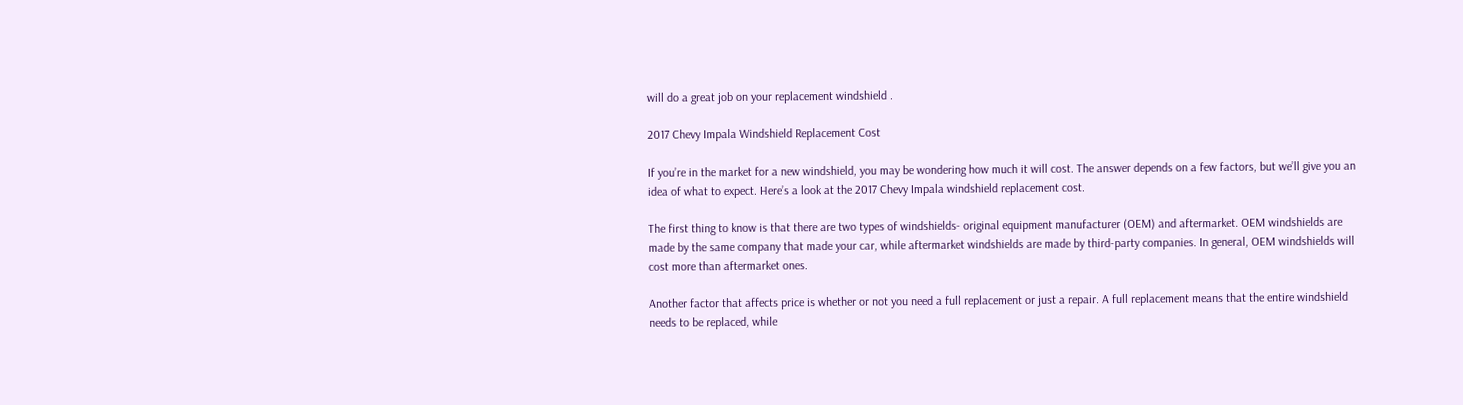will do a great job on your replacement windshield .

2017 Chevy Impala Windshield Replacement Cost

If you’re in the market for a new windshield, you may be wondering how much it will cost. The answer depends on a few factors, but we’ll give you an idea of what to expect. Here’s a look at the 2017 Chevy Impala windshield replacement cost.

The first thing to know is that there are two types of windshields- original equipment manufacturer (OEM) and aftermarket. OEM windshields are made by the same company that made your car, while aftermarket windshields are made by third-party companies. In general, OEM windshields will cost more than aftermarket ones.

Another factor that affects price is whether or not you need a full replacement or just a repair. A full replacement means that the entire windshield needs to be replaced, while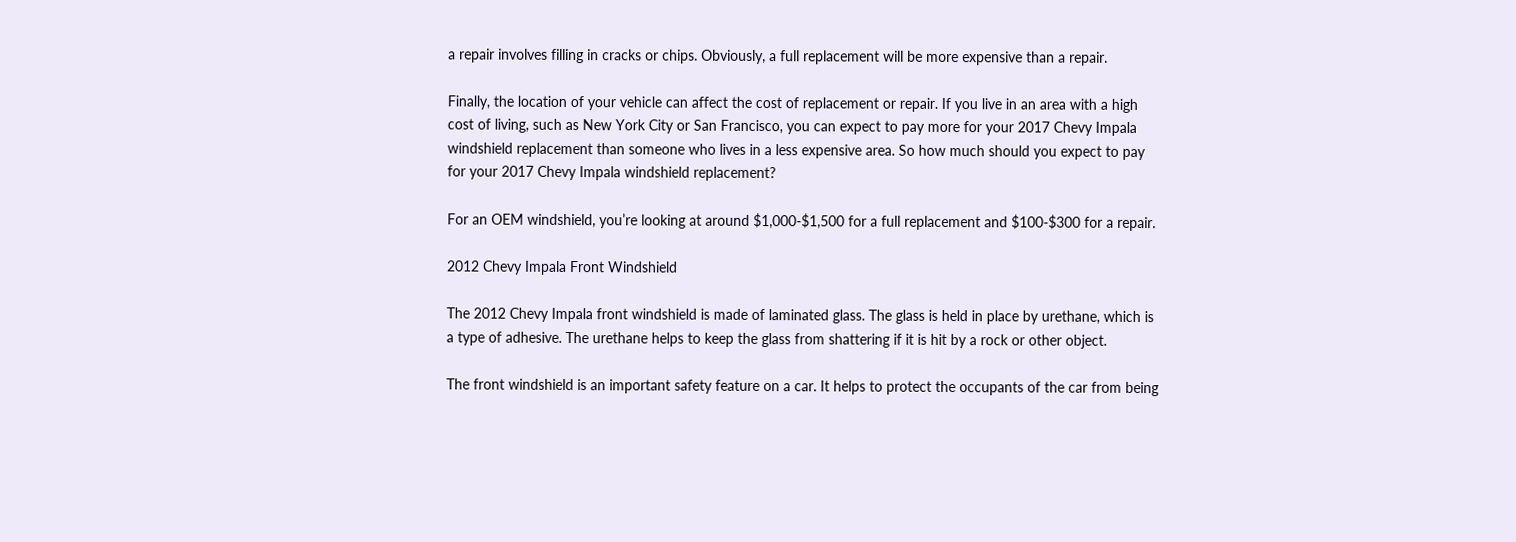a repair involves filling in cracks or chips. Obviously, a full replacement will be more expensive than a repair.

Finally, the location of your vehicle can affect the cost of replacement or repair. If you live in an area with a high cost of living, such as New York City or San Francisco, you can expect to pay more for your 2017 Chevy Impala windshield replacement than someone who lives in a less expensive area. So how much should you expect to pay for your 2017 Chevy Impala windshield replacement?

For an OEM windshield, you’re looking at around $1,000-$1,500 for a full replacement and $100-$300 for a repair.

2012 Chevy Impala Front Windshield

The 2012 Chevy Impala front windshield is made of laminated glass. The glass is held in place by urethane, which is a type of adhesive. The urethane helps to keep the glass from shattering if it is hit by a rock or other object.

The front windshield is an important safety feature on a car. It helps to protect the occupants of the car from being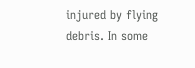injured by flying debris. In some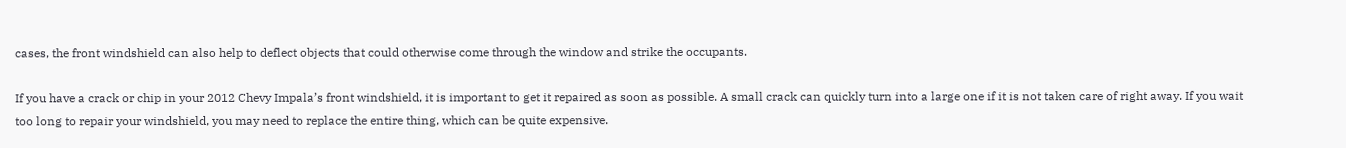cases, the front windshield can also help to deflect objects that could otherwise come through the window and strike the occupants.

If you have a crack or chip in your 2012 Chevy Impala’s front windshield, it is important to get it repaired as soon as possible. A small crack can quickly turn into a large one if it is not taken care of right away. If you wait too long to repair your windshield, you may need to replace the entire thing, which can be quite expensive.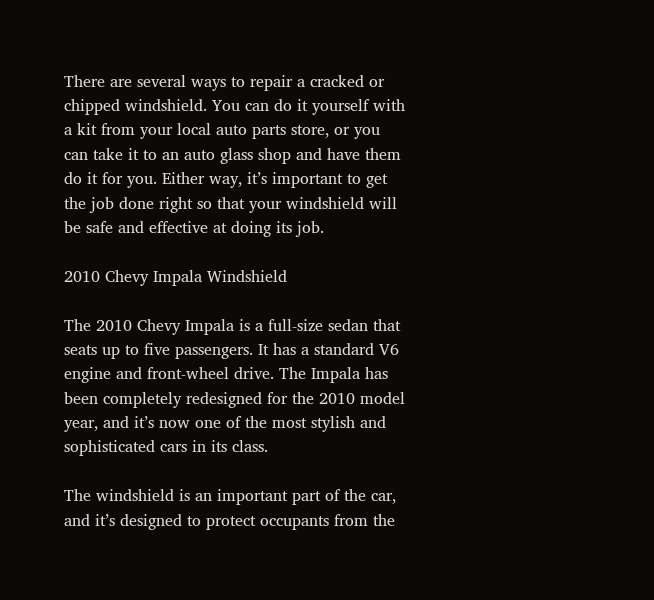There are several ways to repair a cracked or chipped windshield. You can do it yourself with a kit from your local auto parts store, or you can take it to an auto glass shop and have them do it for you. Either way, it’s important to get the job done right so that your windshield will be safe and effective at doing its job.

2010 Chevy Impala Windshield

The 2010 Chevy Impala is a full-size sedan that seats up to five passengers. It has a standard V6 engine and front-wheel drive. The Impala has been completely redesigned for the 2010 model year, and it’s now one of the most stylish and sophisticated cars in its class.

The windshield is an important part of the car, and it’s designed to protect occupants from the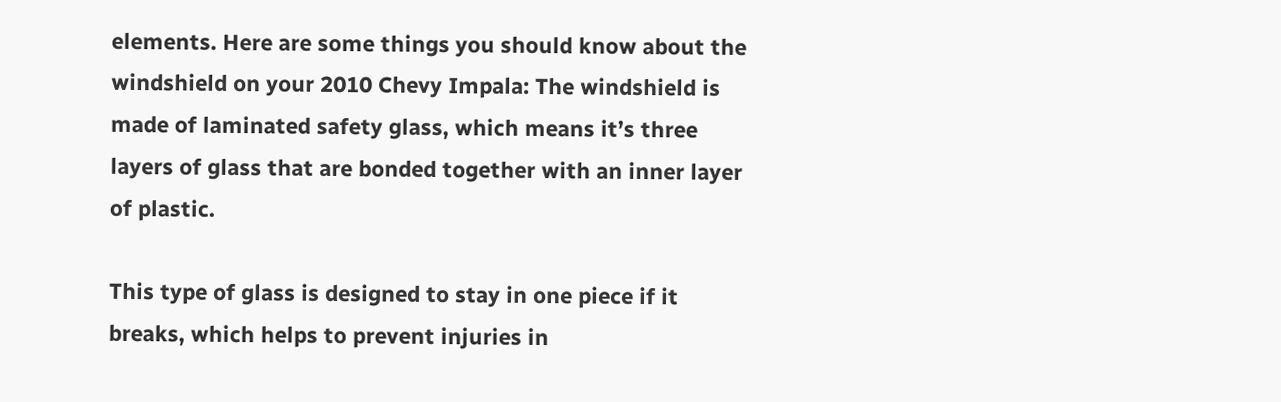elements. Here are some things you should know about the windshield on your 2010 Chevy Impala: The windshield is made of laminated safety glass, which means it’s three layers of glass that are bonded together with an inner layer of plastic.

This type of glass is designed to stay in one piece if it breaks, which helps to prevent injuries in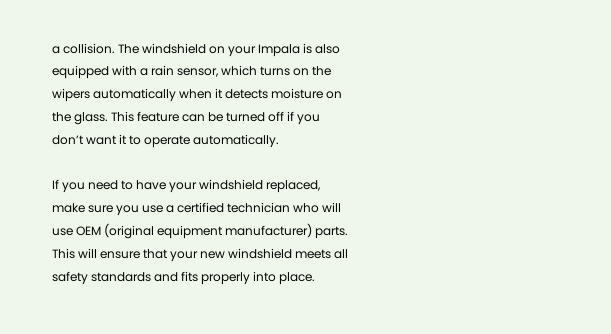a collision. The windshield on your Impala is also equipped with a rain sensor, which turns on the wipers automatically when it detects moisture on the glass. This feature can be turned off if you don’t want it to operate automatically.

If you need to have your windshield replaced, make sure you use a certified technician who will use OEM (original equipment manufacturer) parts. This will ensure that your new windshield meets all safety standards and fits properly into place.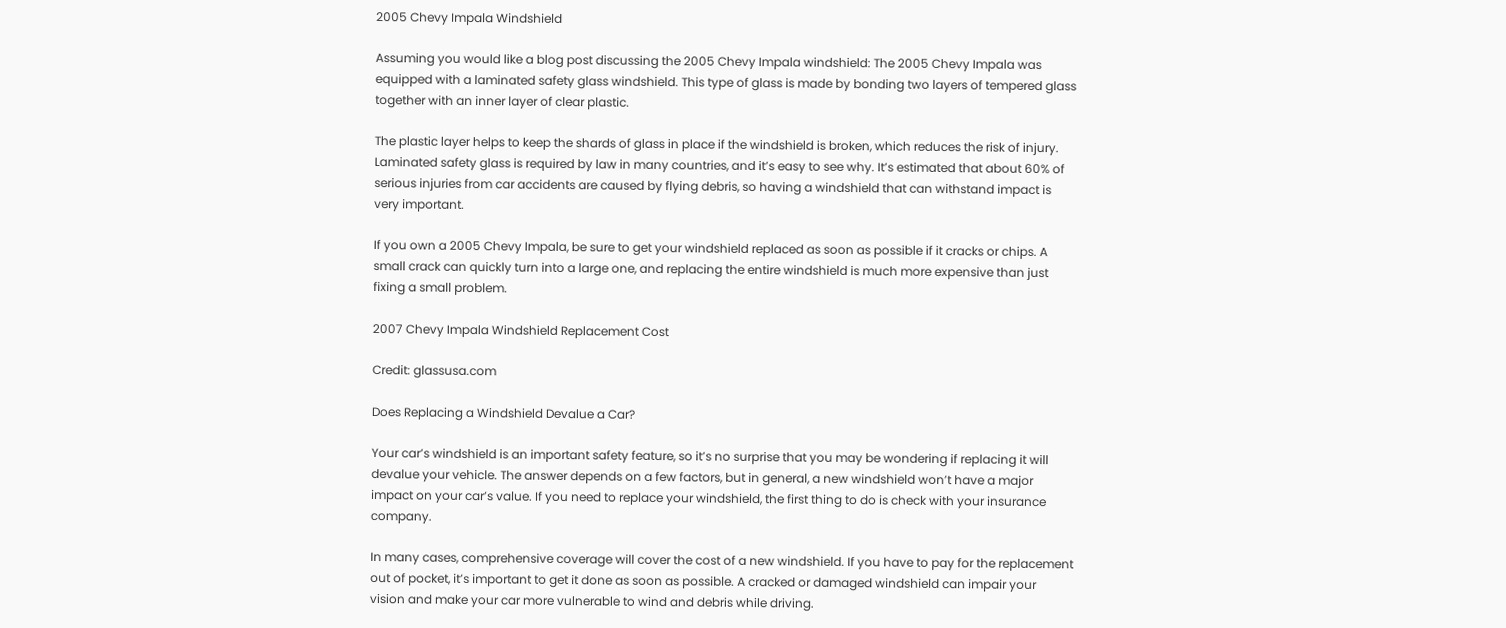2005 Chevy Impala Windshield

Assuming you would like a blog post discussing the 2005 Chevy Impala windshield: The 2005 Chevy Impala was equipped with a laminated safety glass windshield. This type of glass is made by bonding two layers of tempered glass together with an inner layer of clear plastic.

The plastic layer helps to keep the shards of glass in place if the windshield is broken, which reduces the risk of injury. Laminated safety glass is required by law in many countries, and it’s easy to see why. It’s estimated that about 60% of serious injuries from car accidents are caused by flying debris, so having a windshield that can withstand impact is very important.

If you own a 2005 Chevy Impala, be sure to get your windshield replaced as soon as possible if it cracks or chips. A small crack can quickly turn into a large one, and replacing the entire windshield is much more expensive than just fixing a small problem.

2007 Chevy Impala Windshield Replacement Cost

Credit: glassusa.com

Does Replacing a Windshield Devalue a Car?

Your car’s windshield is an important safety feature, so it’s no surprise that you may be wondering if replacing it will devalue your vehicle. The answer depends on a few factors, but in general, a new windshield won’t have a major impact on your car’s value. If you need to replace your windshield, the first thing to do is check with your insurance company.

In many cases, comprehensive coverage will cover the cost of a new windshield. If you have to pay for the replacement out of pocket, it’s important to get it done as soon as possible. A cracked or damaged windshield can impair your vision and make your car more vulnerable to wind and debris while driving.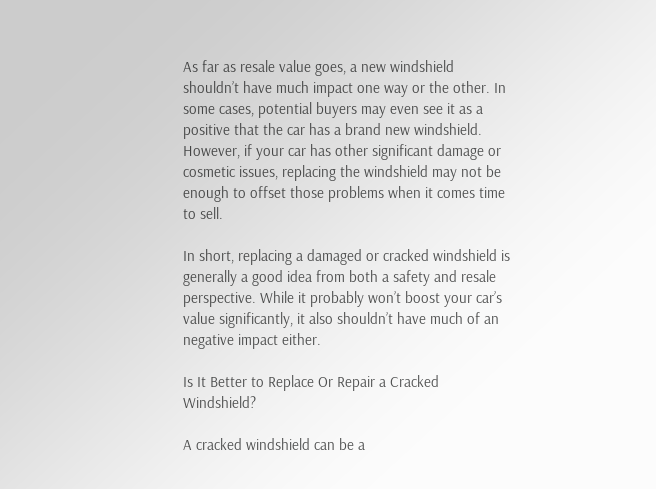As far as resale value goes, a new windshield shouldn’t have much impact one way or the other. In some cases, potential buyers may even see it as a positive that the car has a brand new windshield. However, if your car has other significant damage or cosmetic issues, replacing the windshield may not be enough to offset those problems when it comes time to sell.

In short, replacing a damaged or cracked windshield is generally a good idea from both a safety and resale perspective. While it probably won’t boost your car’s value significantly, it also shouldn’t have much of an negative impact either.

Is It Better to Replace Or Repair a Cracked Windshield?

A cracked windshield can be a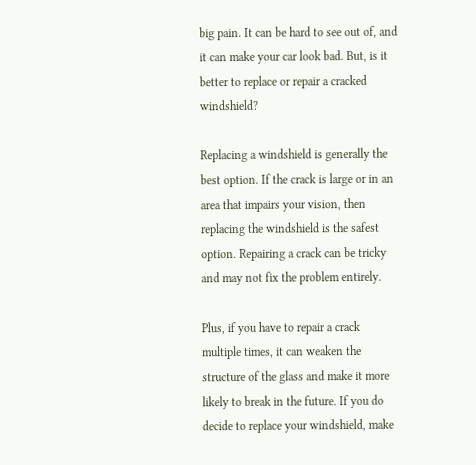big pain. It can be hard to see out of, and it can make your car look bad. But, is it better to replace or repair a cracked windshield?

Replacing a windshield is generally the best option. If the crack is large or in an area that impairs your vision, then replacing the windshield is the safest option. Repairing a crack can be tricky and may not fix the problem entirely.

Plus, if you have to repair a crack multiple times, it can weaken the structure of the glass and make it more likely to break in the future. If you do decide to replace your windshield, make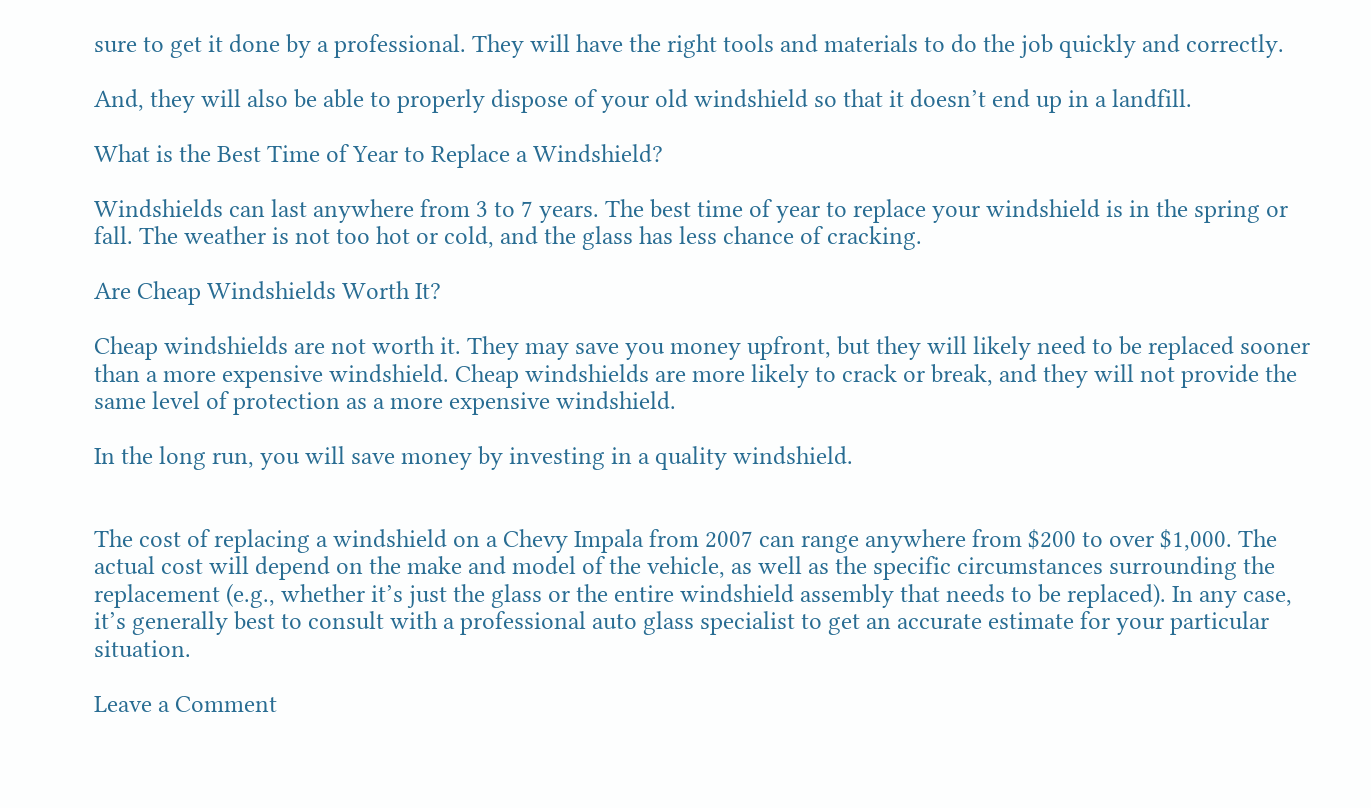sure to get it done by a professional. They will have the right tools and materials to do the job quickly and correctly.

And, they will also be able to properly dispose of your old windshield so that it doesn’t end up in a landfill.

What is the Best Time of Year to Replace a Windshield?

Windshields can last anywhere from 3 to 7 years. The best time of year to replace your windshield is in the spring or fall. The weather is not too hot or cold, and the glass has less chance of cracking.

Are Cheap Windshields Worth It?

Cheap windshields are not worth it. They may save you money upfront, but they will likely need to be replaced sooner than a more expensive windshield. Cheap windshields are more likely to crack or break, and they will not provide the same level of protection as a more expensive windshield.

In the long run, you will save money by investing in a quality windshield.


The cost of replacing a windshield on a Chevy Impala from 2007 can range anywhere from $200 to over $1,000. The actual cost will depend on the make and model of the vehicle, as well as the specific circumstances surrounding the replacement (e.g., whether it’s just the glass or the entire windshield assembly that needs to be replaced). In any case, it’s generally best to consult with a professional auto glass specialist to get an accurate estimate for your particular situation.

Leave a Comment